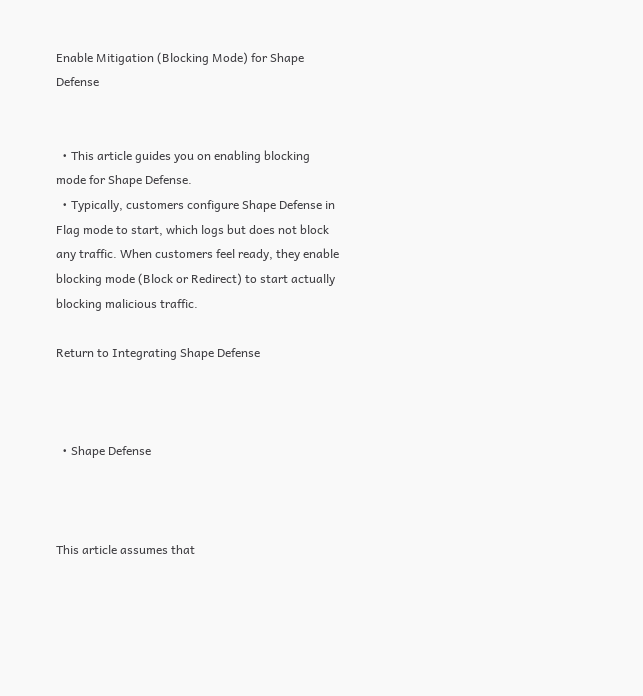Enable Mitigation (Blocking Mode) for Shape Defense


  • This article guides you on enabling blocking mode for Shape Defense.
  • Typically, customers configure Shape Defense in Flag mode to start, which logs but does not block any traffic. When customers feel ready, they enable blocking mode (Block or Redirect) to start actually blocking malicious traffic.

Return to Integrating Shape Defense



  • Shape Defense



This article assumes that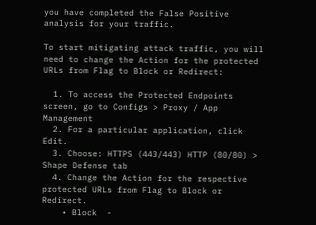you have completed the False Positive analysis for your traffic.

To start mitigating attack traffic, you will need to change the Action for the protected URLs from Flag to Block or Redirect:

  1. To access the Protected Endpoints screen, go to Configs > Proxy / App Management
  2. For a particular application, click Edit.
  3. Choose: HTTPS (443/443) HTTP (80/80) > Shape Defense tab
  4. Change the Action for the respective protected URLs from Flag to Block or Redirect.
    • Block  -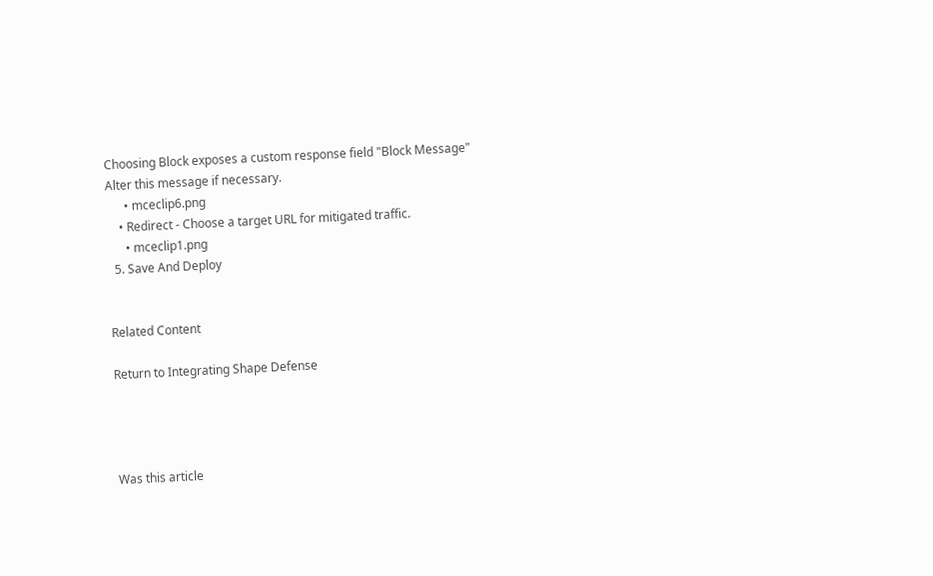Choosing Block exposes a custom response field "Block Message" Alter this message if necessary.
      • mceclip6.png
    • Redirect - Choose a target URL for mitigated traffic.
      • mceclip1.png
  5. Save And Deploy


Related Content

Return to Integrating Shape Defense




Was this article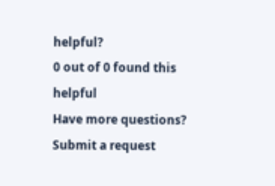helpful?
0 out of 0 found this helpful
Have more questions? Submit a request